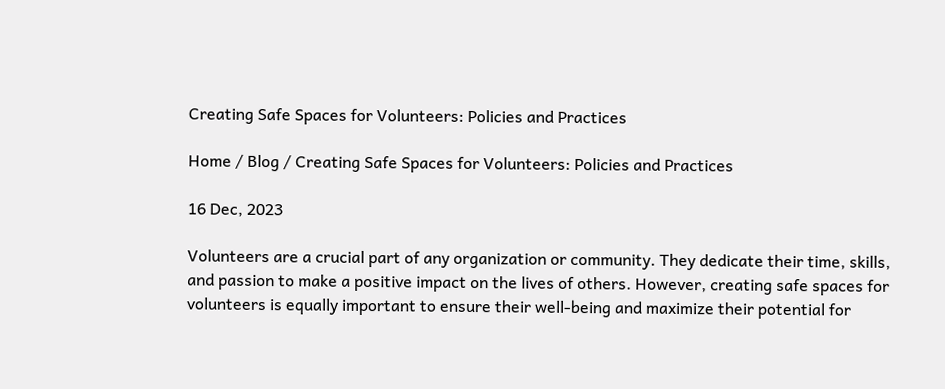Creating Safe Spaces for Volunteers: Policies and Practices

Home / Blog / Creating Safe Spaces for Volunteers: Policies and Practices

16 Dec, 2023

Volunteers are a crucial part of any organization or community. They dedicate their time, skills, and passion to make a positive impact on the lives of others. However, creating safe spaces for volunteers is equally important to ensure their well-being and maximize their potential for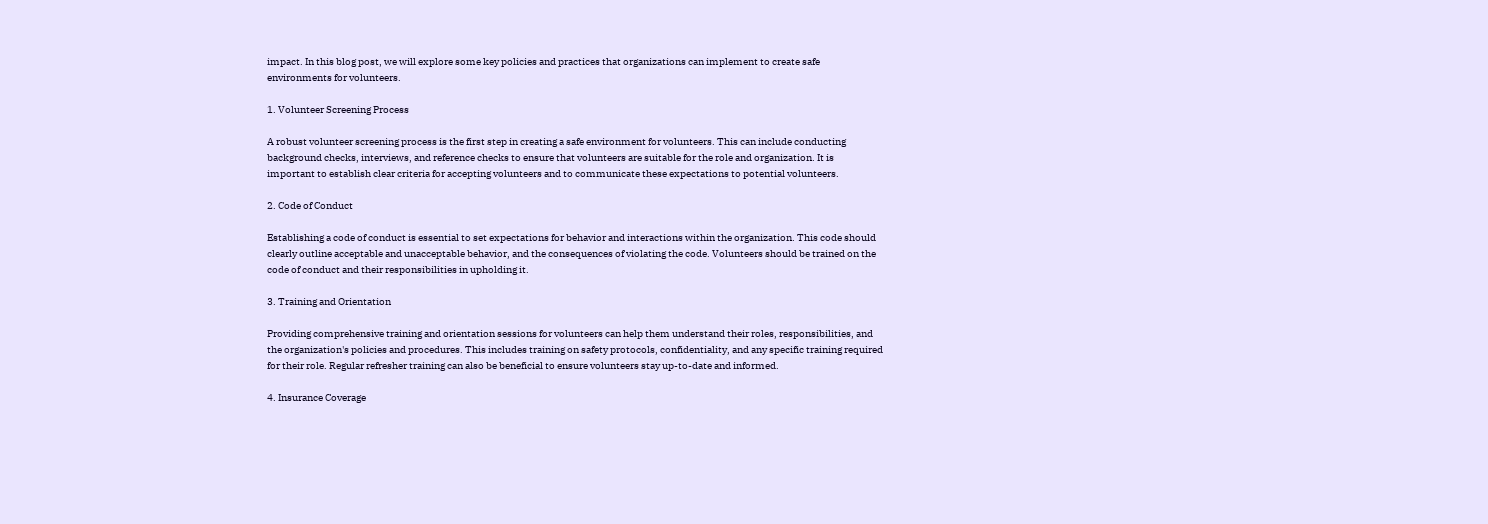impact. In this blog post, we will explore some key policies and practices that organizations can implement to create safe environments for volunteers.

1. Volunteer Screening Process

A robust volunteer screening process is the first step in creating a safe environment for volunteers. This can include conducting background checks, interviews, and reference checks to ensure that volunteers are suitable for the role and organization. It is important to establish clear criteria for accepting volunteers and to communicate these expectations to potential volunteers.

2. Code of Conduct

Establishing a code of conduct is essential to set expectations for behavior and interactions within the organization. This code should clearly outline acceptable and unacceptable behavior, and the consequences of violating the code. Volunteers should be trained on the code of conduct and their responsibilities in upholding it.

3. Training and Orientation

Providing comprehensive training and orientation sessions for volunteers can help them understand their roles, responsibilities, and the organization's policies and procedures. This includes training on safety protocols, confidentiality, and any specific training required for their role. Regular refresher training can also be beneficial to ensure volunteers stay up-to-date and informed.

4. Insurance Coverage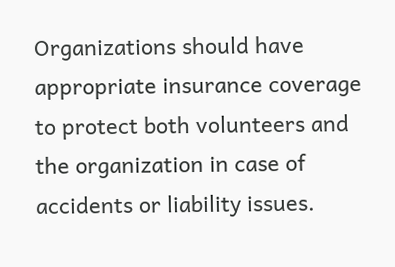Organizations should have appropriate insurance coverage to protect both volunteers and the organization in case of accidents or liability issues.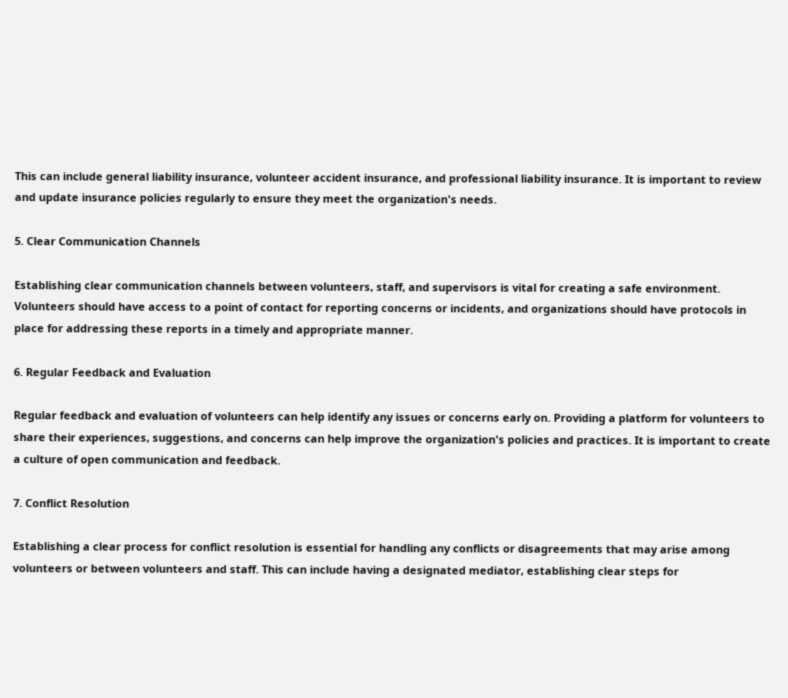This can include general liability insurance, volunteer accident insurance, and professional liability insurance. It is important to review and update insurance policies regularly to ensure they meet the organization's needs.

5. Clear Communication Channels

Establishing clear communication channels between volunteers, staff, and supervisors is vital for creating a safe environment. Volunteers should have access to a point of contact for reporting concerns or incidents, and organizations should have protocols in place for addressing these reports in a timely and appropriate manner.

6. Regular Feedback and Evaluation

Regular feedback and evaluation of volunteers can help identify any issues or concerns early on. Providing a platform for volunteers to share their experiences, suggestions, and concerns can help improve the organization's policies and practices. It is important to create a culture of open communication and feedback.

7. Conflict Resolution

Establishing a clear process for conflict resolution is essential for handling any conflicts or disagreements that may arise among volunteers or between volunteers and staff. This can include having a designated mediator, establishing clear steps for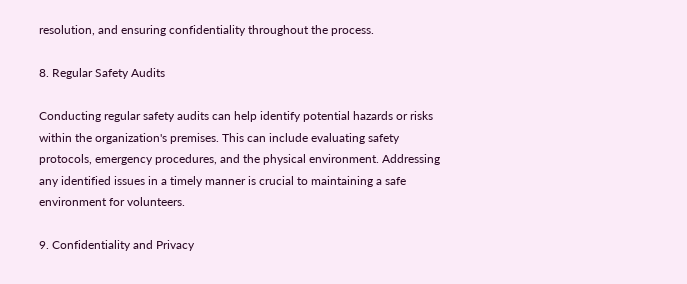resolution, and ensuring confidentiality throughout the process.

8. Regular Safety Audits

Conducting regular safety audits can help identify potential hazards or risks within the organization's premises. This can include evaluating safety protocols, emergency procedures, and the physical environment. Addressing any identified issues in a timely manner is crucial to maintaining a safe environment for volunteers.

9. Confidentiality and Privacy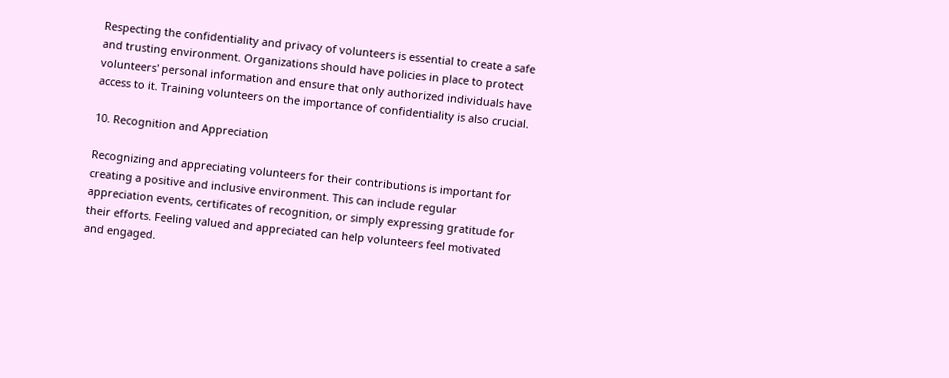Respecting the confidentiality and privacy of volunteers is essential to create a safe and trusting environment. Organizations should have policies in place to protect volunteers' personal information and ensure that only authorized individuals have access to it. Training volunteers on the importance of confidentiality is also crucial.

10. Recognition and Appreciation

Recognizing and appreciating volunteers for their contributions is important for creating a positive and inclusive environment. This can include regular appreciation events, certificates of recognition, or simply expressing gratitude for their efforts. Feeling valued and appreciated can help volunteers feel motivated and engaged.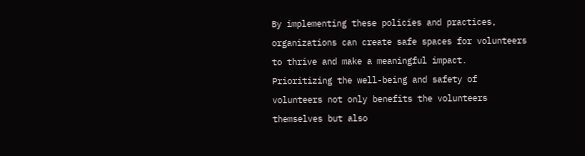By implementing these policies and practices, organizations can create safe spaces for volunteers to thrive and make a meaningful impact. Prioritizing the well-being and safety of volunteers not only benefits the volunteers themselves but also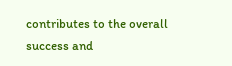contributes to the overall success and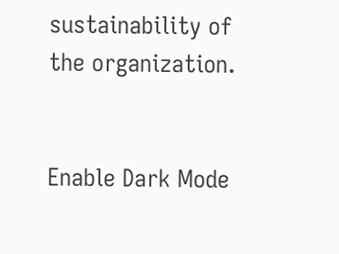sustainability of the organization.


Enable Dark Mode